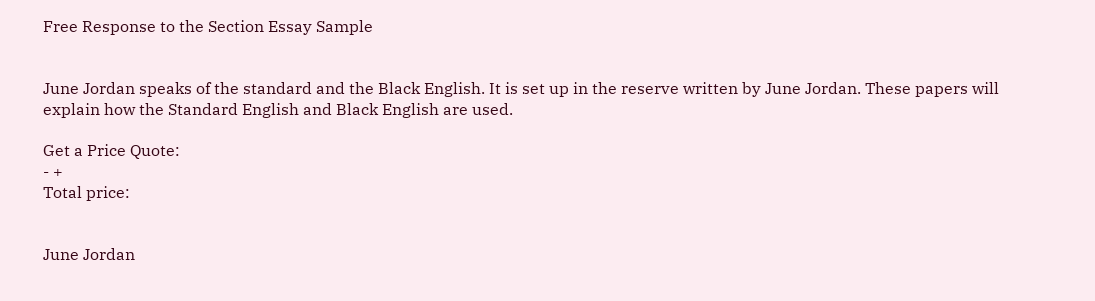Free Response to the Section Essay Sample


June Jordan speaks of the standard and the Black English. It is set up in the reserve written by June Jordan. These papers will explain how the Standard English and Black English are used.

Get a Price Quote:
- +
Total price:


June Jordan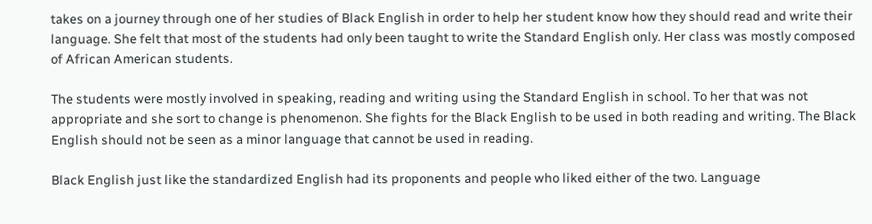takes on a journey through one of her studies of Black English in order to help her student know how they should read and write their language. She felt that most of the students had only been taught to write the Standard English only. Her class was mostly composed of African American students.

The students were mostly involved in speaking, reading and writing using the Standard English in school. To her that was not appropriate and she sort to change is phenomenon. She fights for the Black English to be used in both reading and writing. The Black English should not be seen as a minor language that cannot be used in reading.

Black English just like the standardized English had its proponents and people who liked either of the two. Language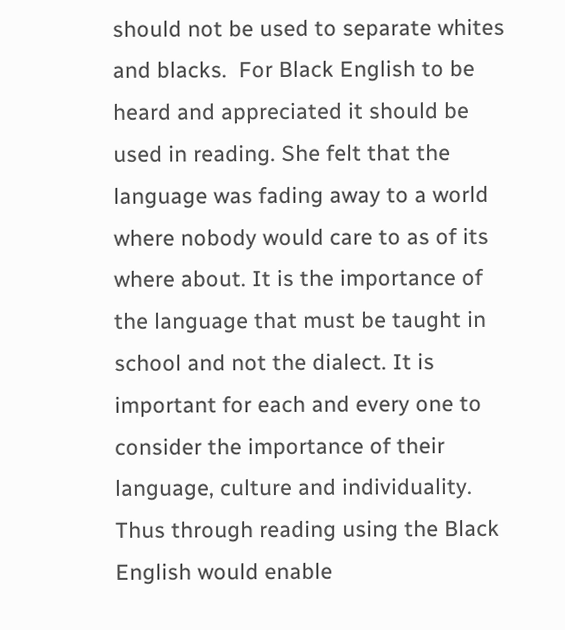should not be used to separate whites and blacks.  For Black English to be heard and appreciated it should be used in reading. She felt that the language was fading away to a world where nobody would care to as of its where about. It is the importance of the language that must be taught in school and not the dialect. It is important for each and every one to consider the importance of their language, culture and individuality. Thus through reading using the Black English would enable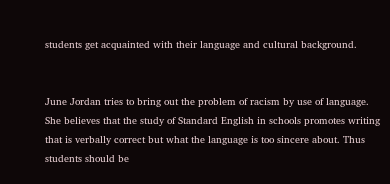students get acquainted with their language and cultural background.


June Jordan tries to bring out the problem of racism by use of language. She believes that the study of Standard English in schools promotes writing that is verbally correct but what the language is too sincere about. Thus students should be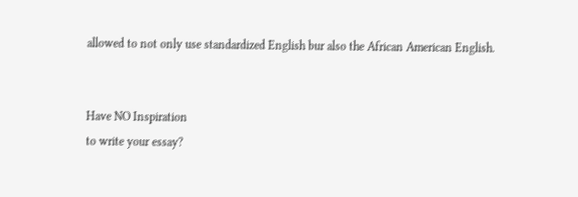allowed to not only use standardized English bur also the African American English.


Have NO Inspiration
to write your essay?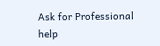Ask for Professional help